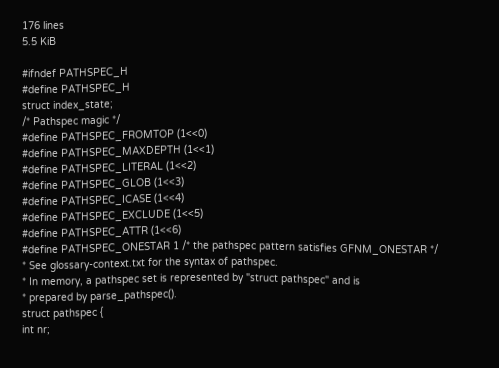176 lines
5.5 KiB

#ifndef PATHSPEC_H
#define PATHSPEC_H
struct index_state;
/* Pathspec magic */
#define PATHSPEC_FROMTOP (1<<0)
#define PATHSPEC_MAXDEPTH (1<<1)
#define PATHSPEC_LITERAL (1<<2)
#define PATHSPEC_GLOB (1<<3)
#define PATHSPEC_ICASE (1<<4)
#define PATHSPEC_EXCLUDE (1<<5)
#define PATHSPEC_ATTR (1<<6)
#define PATHSPEC_ONESTAR 1 /* the pathspec pattern satisfies GFNM_ONESTAR */
* See glossary-context.txt for the syntax of pathspec.
* In memory, a pathspec set is represented by "struct pathspec" and is
* prepared by parse_pathspec().
struct pathspec {
int nr;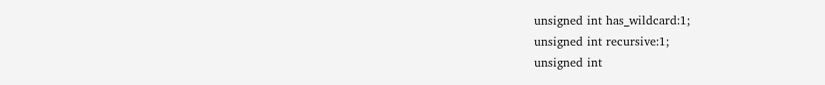unsigned int has_wildcard:1;
unsigned int recursive:1;
unsigned int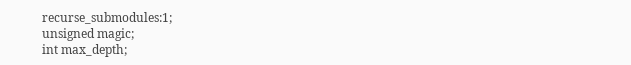recurse_submodules:1;
unsigned magic;
int max_depth;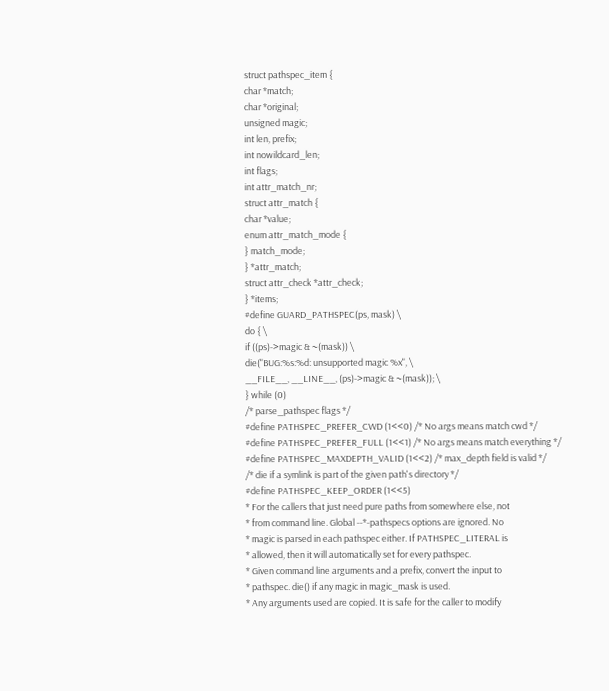struct pathspec_item {
char *match;
char *original;
unsigned magic;
int len, prefix;
int nowildcard_len;
int flags;
int attr_match_nr;
struct attr_match {
char *value;
enum attr_match_mode {
} match_mode;
} *attr_match;
struct attr_check *attr_check;
} *items;
#define GUARD_PATHSPEC(ps, mask) \
do { \
if ((ps)->magic & ~(mask)) \
die("BUG:%s:%d: unsupported magic %x", \
__FILE__, __LINE__, (ps)->magic & ~(mask)); \
} while (0)
/* parse_pathspec flags */
#define PATHSPEC_PREFER_CWD (1<<0) /* No args means match cwd */
#define PATHSPEC_PREFER_FULL (1<<1) /* No args means match everything */
#define PATHSPEC_MAXDEPTH_VALID (1<<2) /* max_depth field is valid */
/* die if a symlink is part of the given path's directory */
#define PATHSPEC_KEEP_ORDER (1<<5)
* For the callers that just need pure paths from somewhere else, not
* from command line. Global --*-pathspecs options are ignored. No
* magic is parsed in each pathspec either. If PATHSPEC_LITERAL is
* allowed, then it will automatically set for every pathspec.
* Given command line arguments and a prefix, convert the input to
* pathspec. die() if any magic in magic_mask is used.
* Any arguments used are copied. It is safe for the caller to modify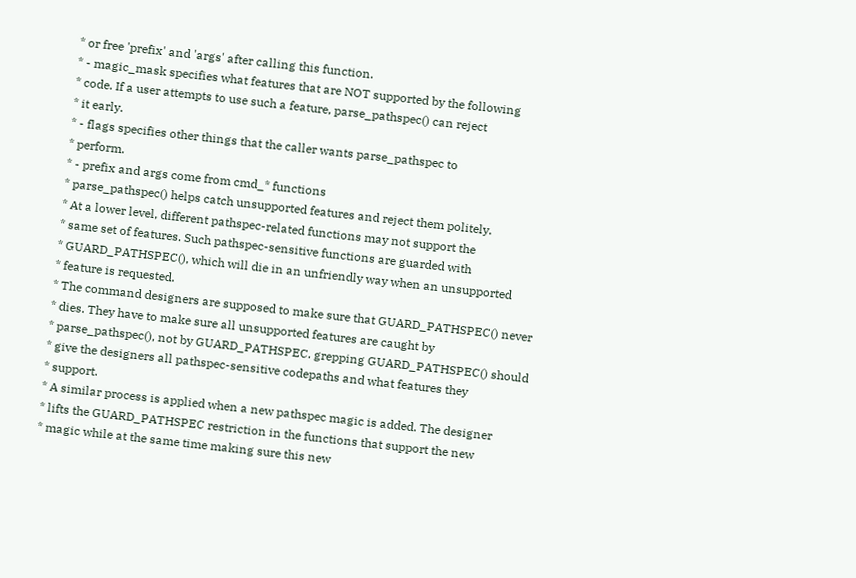* or free 'prefix' and 'args' after calling this function.
* - magic_mask specifies what features that are NOT supported by the following
* code. If a user attempts to use such a feature, parse_pathspec() can reject
* it early.
* - flags specifies other things that the caller wants parse_pathspec to
* perform.
* - prefix and args come from cmd_* functions
* parse_pathspec() helps catch unsupported features and reject them politely.
* At a lower level, different pathspec-related functions may not support the
* same set of features. Such pathspec-sensitive functions are guarded with
* GUARD_PATHSPEC(), which will die in an unfriendly way when an unsupported
* feature is requested.
* The command designers are supposed to make sure that GUARD_PATHSPEC() never
* dies. They have to make sure all unsupported features are caught by
* parse_pathspec(), not by GUARD_PATHSPEC. grepping GUARD_PATHSPEC() should
* give the designers all pathspec-sensitive codepaths and what features they
* support.
* A similar process is applied when a new pathspec magic is added. The designer
* lifts the GUARD_PATHSPEC restriction in the functions that support the new
* magic while at the same time making sure this new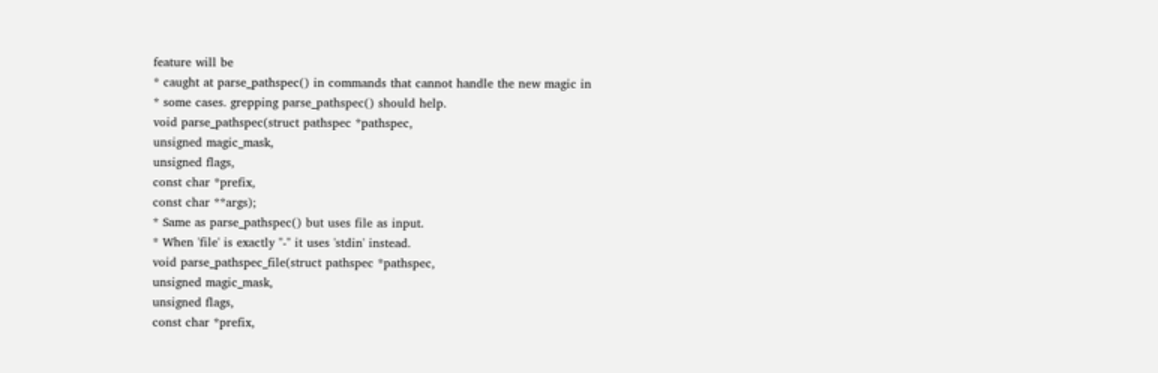feature will be
* caught at parse_pathspec() in commands that cannot handle the new magic in
* some cases. grepping parse_pathspec() should help.
void parse_pathspec(struct pathspec *pathspec,
unsigned magic_mask,
unsigned flags,
const char *prefix,
const char **args);
* Same as parse_pathspec() but uses file as input.
* When 'file' is exactly "-" it uses 'stdin' instead.
void parse_pathspec_file(struct pathspec *pathspec,
unsigned magic_mask,
unsigned flags,
const char *prefix,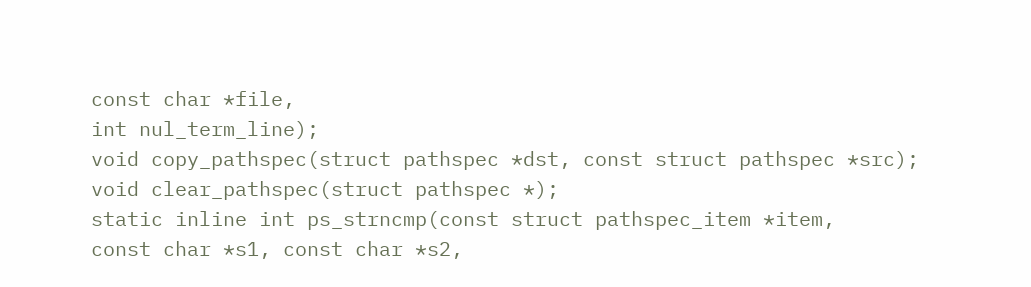const char *file,
int nul_term_line);
void copy_pathspec(struct pathspec *dst, const struct pathspec *src);
void clear_pathspec(struct pathspec *);
static inline int ps_strncmp(const struct pathspec_item *item,
const char *s1, const char *s2,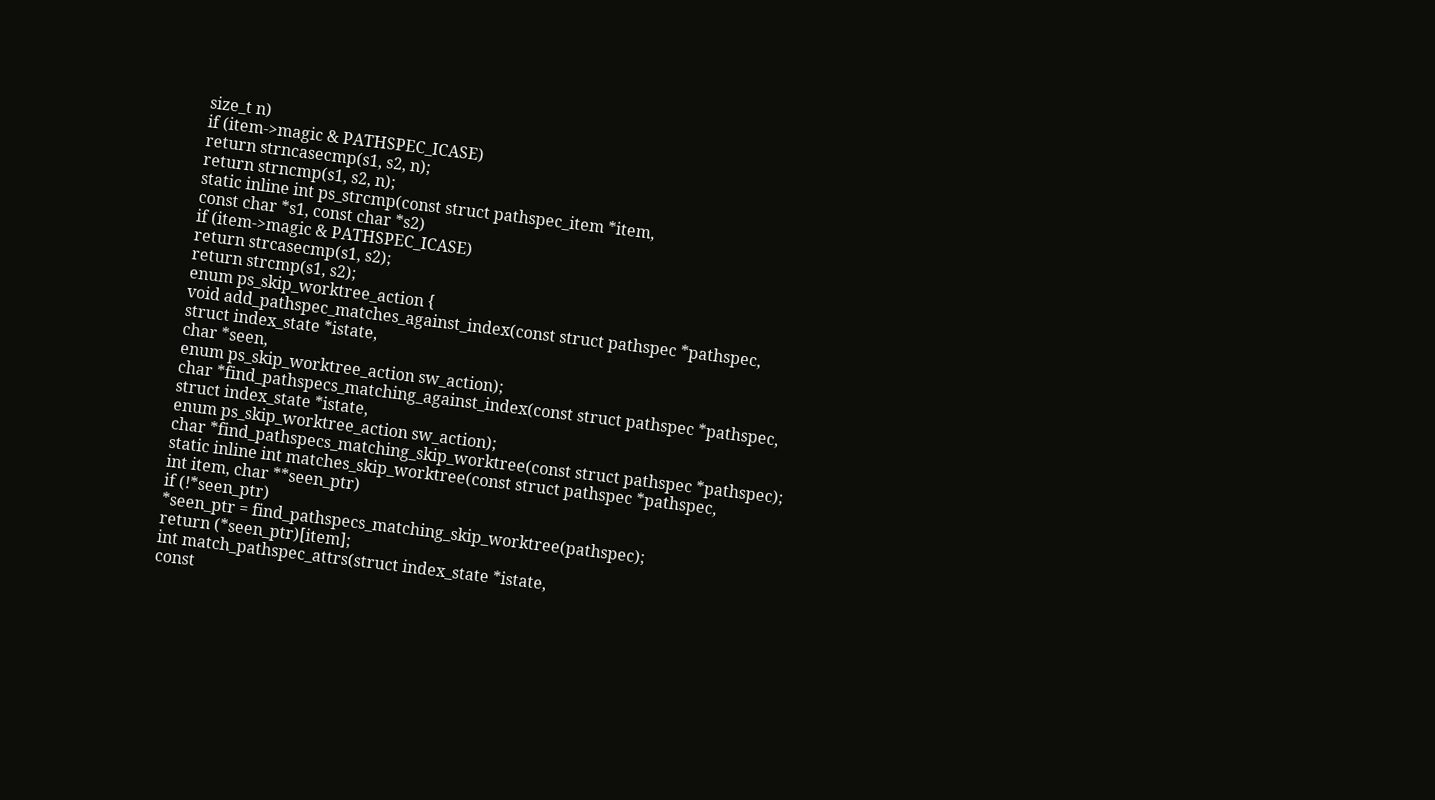size_t n)
if (item->magic & PATHSPEC_ICASE)
return strncasecmp(s1, s2, n);
return strncmp(s1, s2, n);
static inline int ps_strcmp(const struct pathspec_item *item,
const char *s1, const char *s2)
if (item->magic & PATHSPEC_ICASE)
return strcasecmp(s1, s2);
return strcmp(s1, s2);
enum ps_skip_worktree_action {
void add_pathspec_matches_against_index(const struct pathspec *pathspec,
struct index_state *istate,
char *seen,
enum ps_skip_worktree_action sw_action);
char *find_pathspecs_matching_against_index(const struct pathspec *pathspec,
struct index_state *istate,
enum ps_skip_worktree_action sw_action);
char *find_pathspecs_matching_skip_worktree(const struct pathspec *pathspec);
static inline int matches_skip_worktree(const struct pathspec *pathspec,
int item, char **seen_ptr)
if (!*seen_ptr)
*seen_ptr = find_pathspecs_matching_skip_worktree(pathspec);
return (*seen_ptr)[item];
int match_pathspec_attrs(struct index_state *istate,
const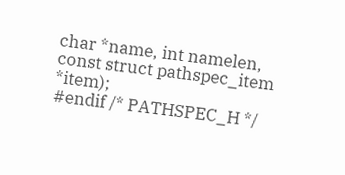char *name, int namelen,
const struct pathspec_item *item);
#endif /* PATHSPEC_H */